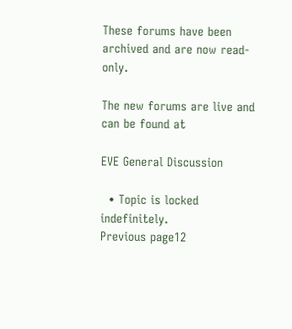These forums have been archived and are now read-only.

The new forums are live and can be found at

EVE General Discussion

  • Topic is locked indefinitely.
Previous page12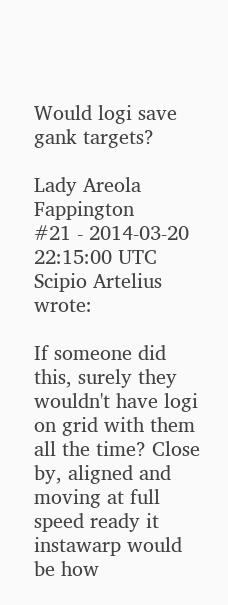Would logi save gank targets?

Lady Areola Fappington
#21 - 2014-03-20 22:15:00 UTC
Scipio Artelius wrote:

If someone did this, surely they wouldn't have logi on grid with them all the time? Close by, aligned and moving at full speed ready it instawarp would be how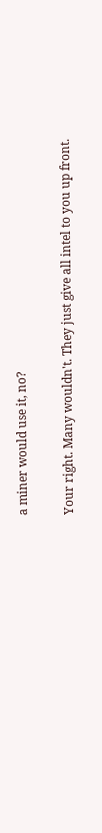a miner would use it, no?

Your right. Many wouldn't. They just give all intel to you up front.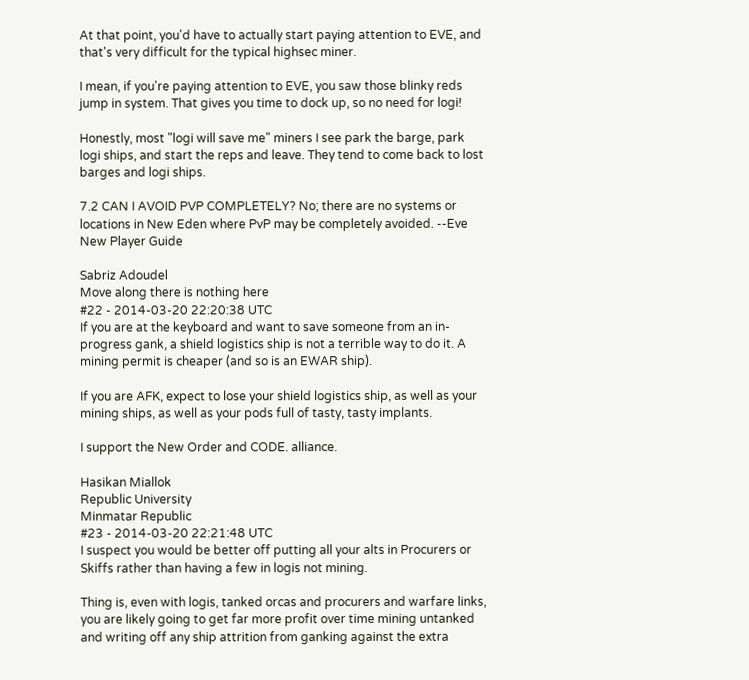At that point, you'd have to actually start paying attention to EVE, and that's very difficult for the typical highsec miner.

I mean, if you're paying attention to EVE, you saw those blinky reds jump in system. That gives you time to dock up, so no need for logi!

Honestly, most "logi will save me" miners I see park the barge, park logi ships, and start the reps and leave. They tend to come back to lost barges and logi ships.

7.2 CAN I AVOID PVP COMPLETELY? No; there are no systems or locations in New Eden where PvP may be completely avoided. --Eve New Player Guide

Sabriz Adoudel
Move along there is nothing here
#22 - 2014-03-20 22:20:38 UTC
If you are at the keyboard and want to save someone from an in-progress gank, a shield logistics ship is not a terrible way to do it. A mining permit is cheaper (and so is an EWAR ship).

If you are AFK, expect to lose your shield logistics ship, as well as your mining ships, as well as your pods full of tasty, tasty implants.

I support the New Order and CODE. alliance.

Hasikan Miallok
Republic University
Minmatar Republic
#23 - 2014-03-20 22:21:48 UTC
I suspect you would be better off putting all your alts in Procurers or Skiffs rather than having a few in logis not mining.

Thing is, even with logis, tanked orcas and procurers and warfare links, you are likely going to get far more profit over time mining untanked and writing off any ship attrition from ganking against the extra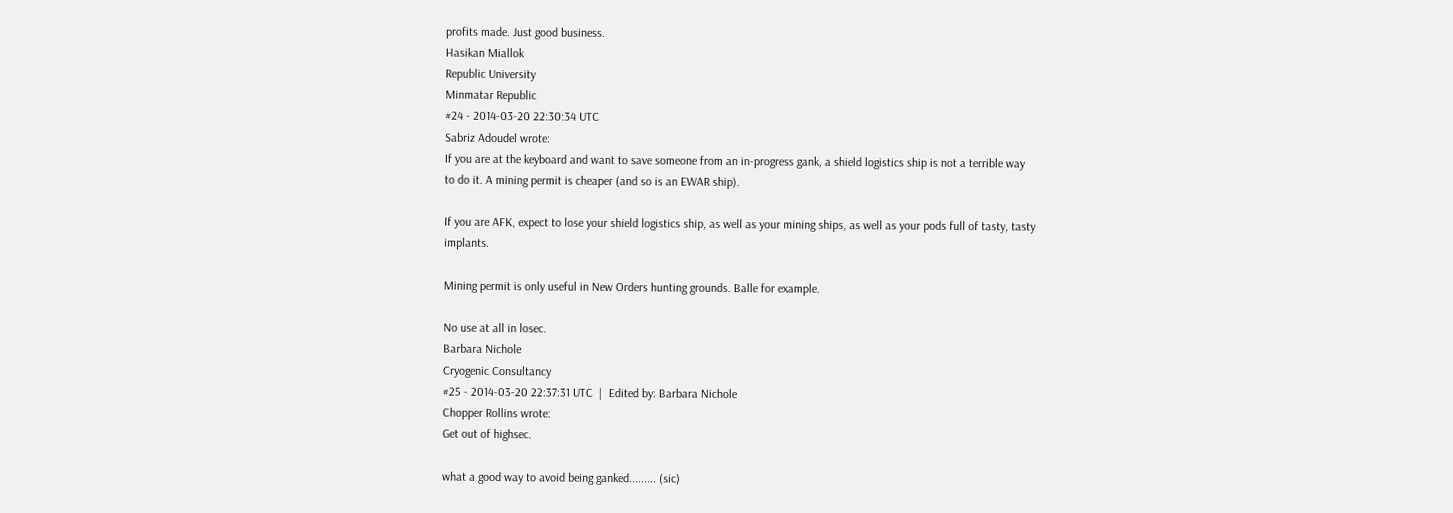profits made. Just good business.
Hasikan Miallok
Republic University
Minmatar Republic
#24 - 2014-03-20 22:30:34 UTC
Sabriz Adoudel wrote:
If you are at the keyboard and want to save someone from an in-progress gank, a shield logistics ship is not a terrible way to do it. A mining permit is cheaper (and so is an EWAR ship).

If you are AFK, expect to lose your shield logistics ship, as well as your mining ships, as well as your pods full of tasty, tasty implants.

Mining permit is only useful in New Orders hunting grounds. Balle for example.

No use at all in losec.
Barbara Nichole
Cryogenic Consultancy
#25 - 2014-03-20 22:37:31 UTC  |  Edited by: Barbara Nichole
Chopper Rollins wrote:
Get out of highsec.

what a good way to avoid being ganked......... (sic)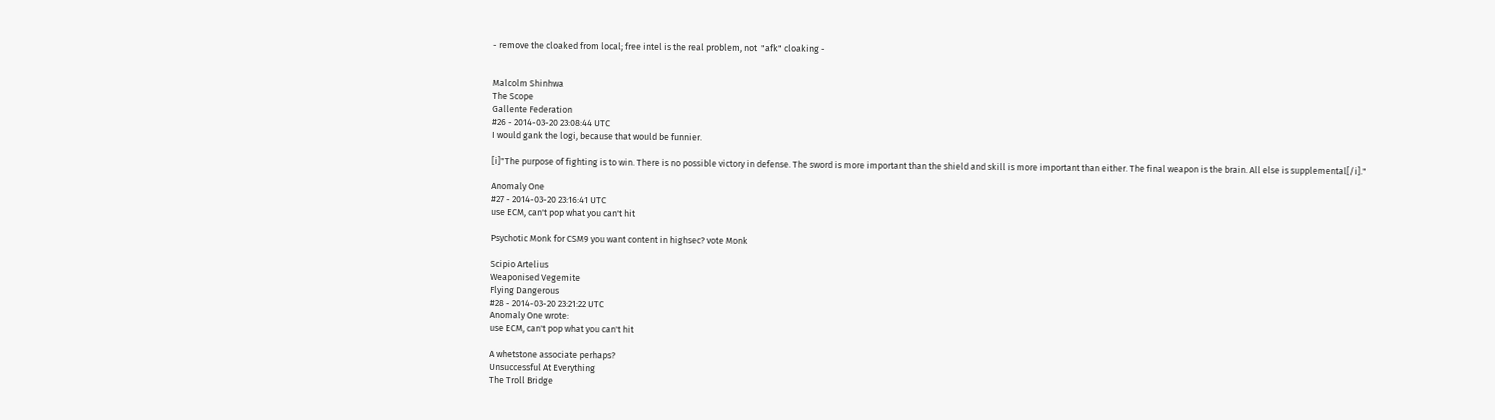- remove the cloaked from local; free intel is the real problem, not  "afk" cloaking -


Malcolm Shinhwa
The Scope
Gallente Federation
#26 - 2014-03-20 23:08:44 UTC
I would gank the logi, because that would be funnier.

[i]"The purpose of fighting is to win. There is no possible victory in defense. The sword is more important than the shield and skill is more important than either. The final weapon is the brain. All else is supplemental[/i]."

Anomaly One
#27 - 2014-03-20 23:16:41 UTC
use ECM, can't pop what you can't hit

Psychotic Monk for CSM9 you want content in highsec? vote Monk

Scipio Artelius
Weaponised Vegemite
Flying Dangerous
#28 - 2014-03-20 23:21:22 UTC
Anomaly One wrote:
use ECM, can't pop what you can't hit

A whetstone associate perhaps?
Unsuccessful At Everything
The Troll Bridge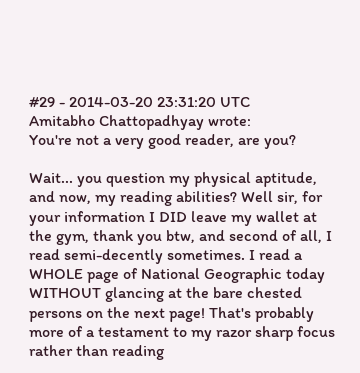#29 - 2014-03-20 23:31:20 UTC
Amitabho Chattopadhyay wrote:
You're not a very good reader, are you?

Wait... you question my physical aptitude, and now, my reading abilities? Well sir, for your information I DID leave my wallet at the gym, thank you btw, and second of all, I read semi-decently sometimes. I read a WHOLE page of National Geographic today WITHOUT glancing at the bare chested persons on the next page! That's probably more of a testament to my razor sharp focus rather than reading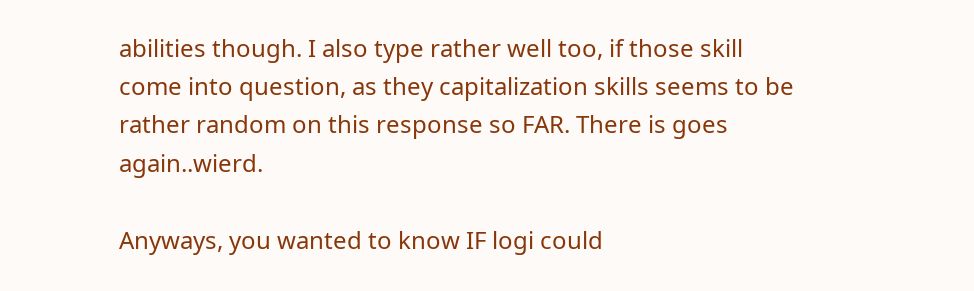abilities though. I also type rather well too, if those skill come into question, as they capitalization skills seems to be rather random on this response so FAR. There is goes again..wierd.

Anyways, you wanted to know IF logi could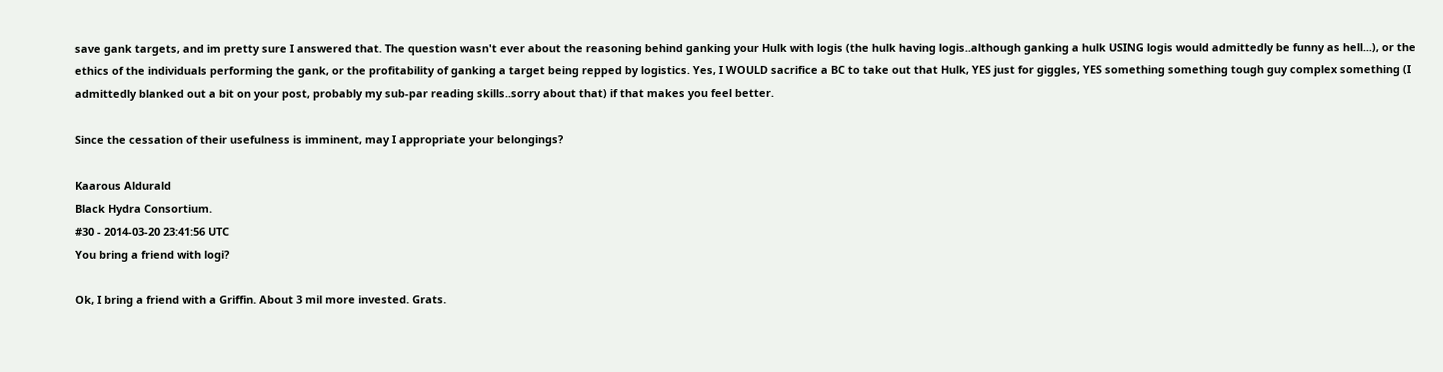save gank targets, and im pretty sure I answered that. The question wasn't ever about the reasoning behind ganking your Hulk with logis (the hulk having logis..although ganking a hulk USING logis would admittedly be funny as hell...), or the ethics of the individuals performing the gank, or the profitability of ganking a target being repped by logistics. Yes, I WOULD sacrifice a BC to take out that Hulk, YES just for giggles, YES something something tough guy complex something (I admittedly blanked out a bit on your post, probably my sub-par reading skills..sorry about that) if that makes you feel better.

Since the cessation of their usefulness is imminent, may I appropriate your belongings?

Kaarous Aldurald
Black Hydra Consortium.
#30 - 2014-03-20 23:41:56 UTC
You bring a friend with logi?

Ok, I bring a friend with a Griffin. About 3 mil more invested. Grats.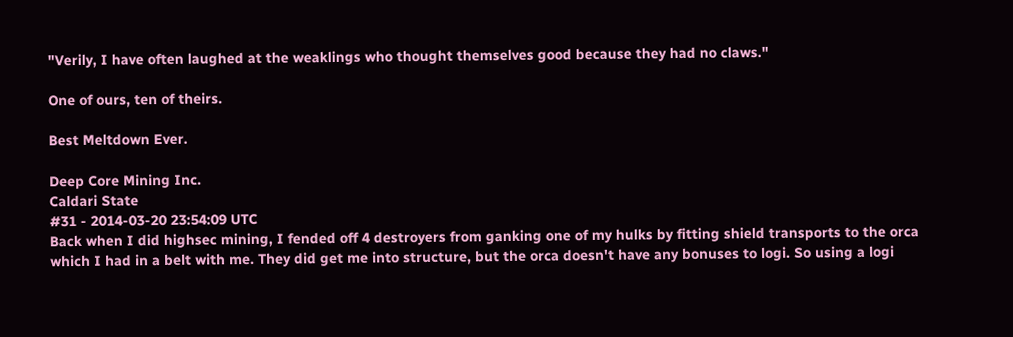"Verily, I have often laughed at the weaklings who thought themselves good because they had no claws."

One of ours, ten of theirs.

Best Meltdown Ever.

Deep Core Mining Inc.
Caldari State
#31 - 2014-03-20 23:54:09 UTC
Back when I did highsec mining, I fended off 4 destroyers from ganking one of my hulks by fitting shield transports to the orca which I had in a belt with me. They did get me into structure, but the orca doesn't have any bonuses to logi. So using a logi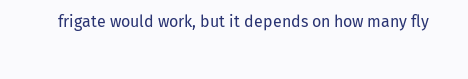frigate would work, but it depends on how many fly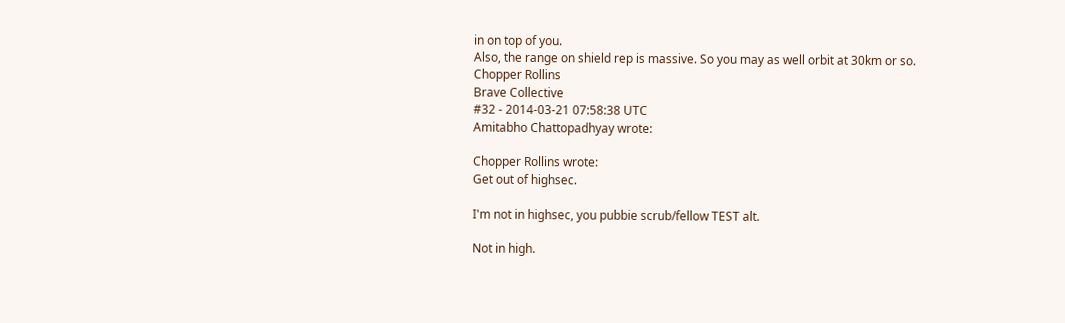in on top of you.
Also, the range on shield rep is massive. So you may as well orbit at 30km or so.
Chopper Rollins
Brave Collective
#32 - 2014-03-21 07:58:38 UTC
Amitabho Chattopadhyay wrote:

Chopper Rollins wrote:
Get out of highsec.

I'm not in highsec, you pubbie scrub/fellow TEST alt.

Not in high.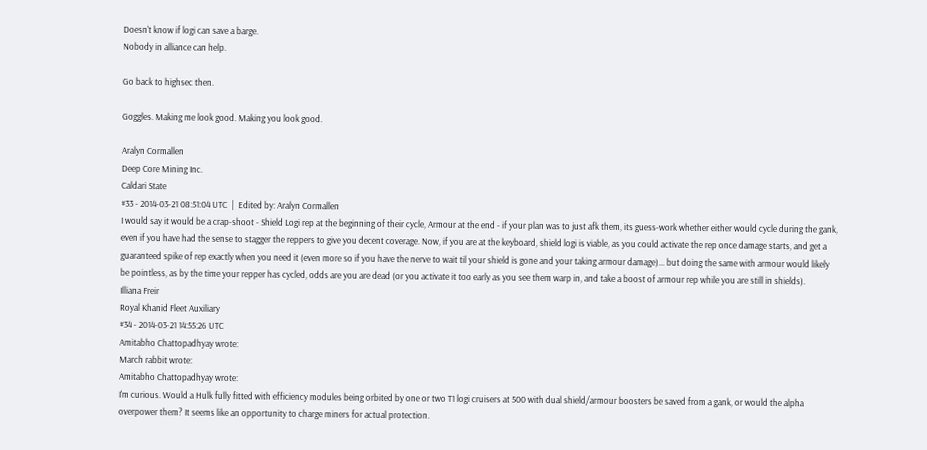Doesn't know if logi can save a barge.
Nobody in alliance can help.

Go back to highsec then.

Goggles. Making me look good. Making you look good.

Aralyn Cormallen
Deep Core Mining Inc.
Caldari State
#33 - 2014-03-21 08:51:04 UTC  |  Edited by: Aralyn Cormallen
I would say it would be a crap-shoot - Shield Logi rep at the beginning of their cycle, Armour at the end - if your plan was to just afk them, its guess-work whether either would cycle during the gank, even if you have had the sense to stagger the reppers to give you decent coverage. Now, if you are at the keyboard, shield logi is viable, as you could activate the rep once damage starts, and get a guaranteed spike of rep exactly when you need it (even more so if you have the nerve to wait til your shield is gone and your taking armour damage)... but doing the same with armour would likely be pointless, as by the time your repper has cycled, odds are you are dead (or you activate it too early as you see them warp in, and take a boost of armour rep while you are still in shields).
Illiana Freir
Royal Khanid Fleet Auxiliary
#34 - 2014-03-21 14:55:26 UTC
Amitabho Chattopadhyay wrote:
March rabbit wrote:
Amitabho Chattopadhyay wrote:
I'm curious. Would a Hulk fully fitted with efficiency modules being orbited by one or two T1 logi cruisers at 500 with dual shield/armour boosters be saved from a gank, or would the alpha overpower them? It seems like an opportunity to charge miners for actual protection.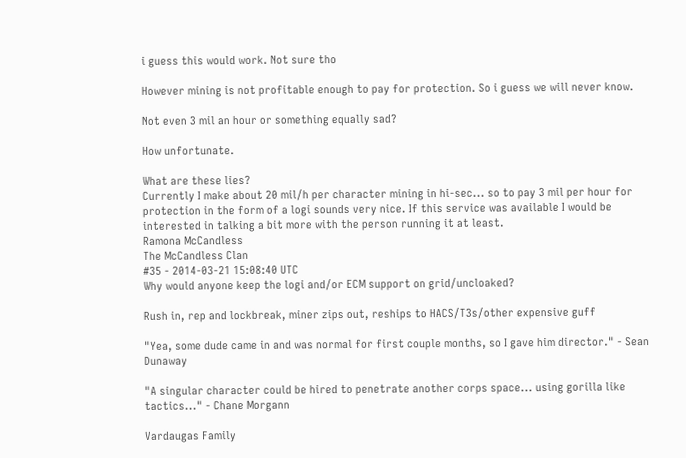i guess this would work. Not sure tho

However mining is not profitable enough to pay for protection. So i guess we will never know.

Not even 3 mil an hour or something equally sad?

How unfortunate.

What are these lies?
Currently I make about 20 mil/h per character mining in hi-sec... so to pay 3 mil per hour for protection in the form of a logi sounds very nice. If this service was available I would be interested in talking a bit more with the person running it at least.
Ramona McCandless
The McCandless Clan
#35 - 2014-03-21 15:08:40 UTC
Why would anyone keep the logi and/or ECM support on grid/uncloaked?

Rush in, rep and lockbreak, miner zips out, reships to HACS/T3s/other expensive guff

"Yea, some dude came in and was normal for first couple months, so I gave him director." - Sean Dunaway

"A singular character could be hired to penetrate another corps space... using gorilla like tactics..." - Chane Morgann

Vardaugas Family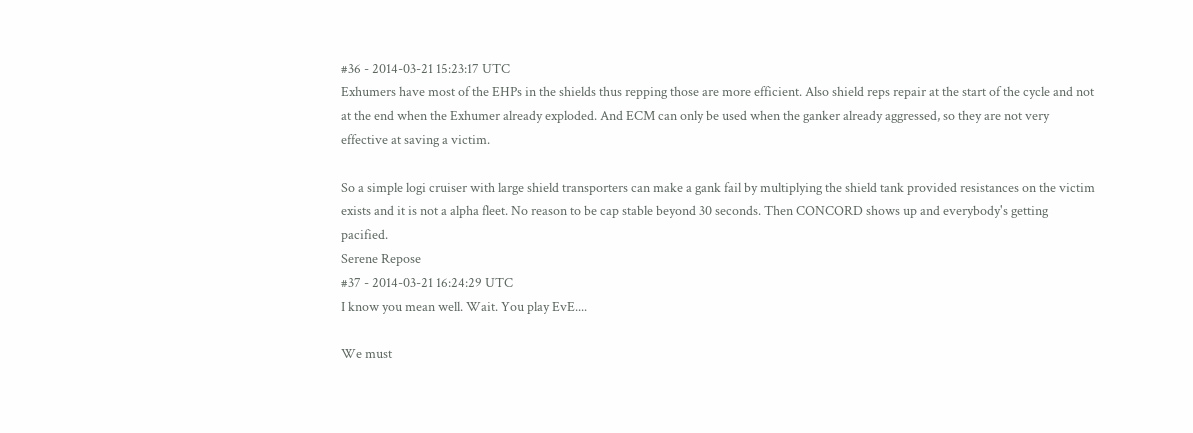#36 - 2014-03-21 15:23:17 UTC
Exhumers have most of the EHPs in the shields thus repping those are more efficient. Also shield reps repair at the start of the cycle and not at the end when the Exhumer already exploded. And ECM can only be used when the ganker already aggressed, so they are not very effective at saving a victim.

So a simple logi cruiser with large shield transporters can make a gank fail by multiplying the shield tank provided resistances on the victim exists and it is not a alpha fleet. No reason to be cap stable beyond 30 seconds. Then CONCORD shows up and everybody's getting pacified.
Serene Repose
#37 - 2014-03-21 16:24:29 UTC
I know you mean well. Wait. You play EvE....

We must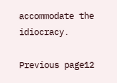accommodate the idiocracy.

Previous page12